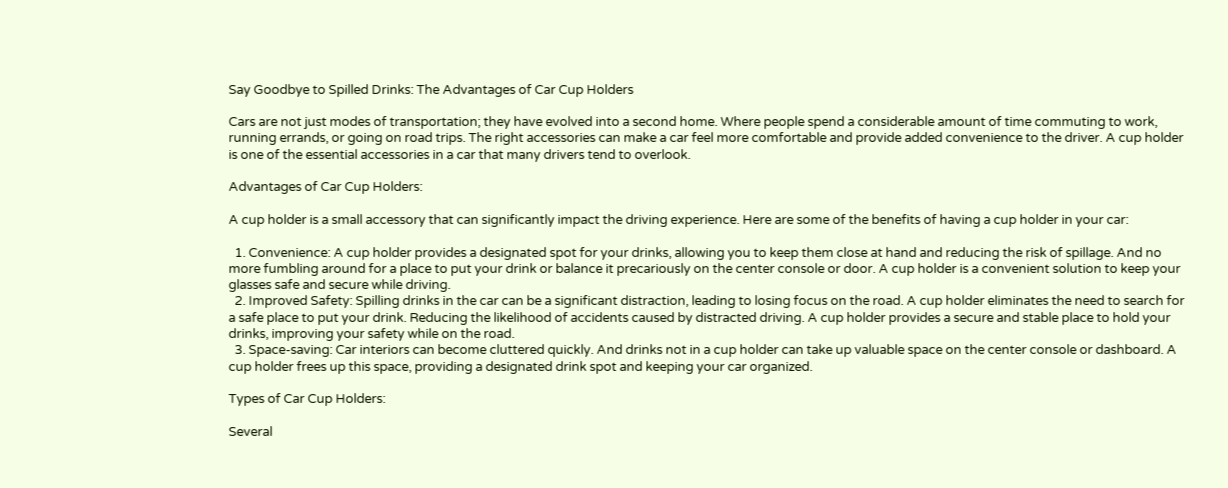Say Goodbye to Spilled Drinks: The Advantages of Car Cup Holders

Cars are not just modes of transportation; they have evolved into a second home. Where people spend a considerable amount of time commuting to work, running errands, or going on road trips. The right accessories can make a car feel more comfortable and provide added convenience to the driver. A cup holder is one of the essential accessories in a car that many drivers tend to overlook.

Advantages of Car Cup Holders:

A cup holder is a small accessory that can significantly impact the driving experience. Here are some of the benefits of having a cup holder in your car:

  1. Convenience: A cup holder provides a designated spot for your drinks, allowing you to keep them close at hand and reducing the risk of spillage. And no more fumbling around for a place to put your drink or balance it precariously on the center console or door. A cup holder is a convenient solution to keep your glasses safe and secure while driving.
  2. Improved Safety: Spilling drinks in the car can be a significant distraction, leading to losing focus on the road. A cup holder eliminates the need to search for a safe place to put your drink. Reducing the likelihood of accidents caused by distracted driving. A cup holder provides a secure and stable place to hold your drinks, improving your safety while on the road.
  3. Space-saving: Car interiors can become cluttered quickly. And drinks not in a cup holder can take up valuable space on the center console or dashboard. A cup holder frees up this space, providing a designated drink spot and keeping your car organized.

Types of Car Cup Holders:

Several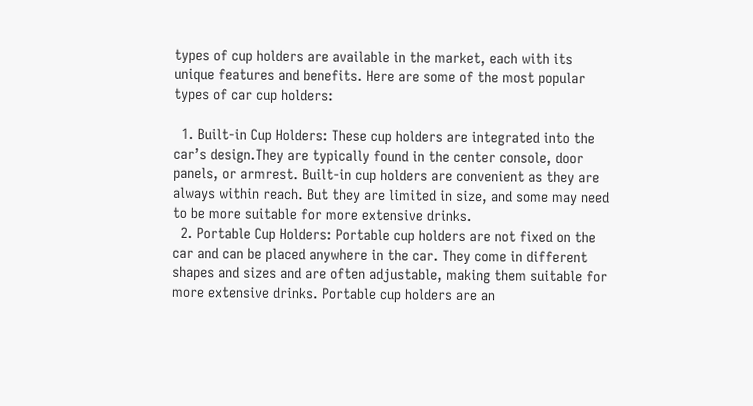types of cup holders are available in the market, each with its unique features and benefits. Here are some of the most popular types of car cup holders:

  1. Built-in Cup Holders: These cup holders are integrated into the car’s design.They are typically found in the center console, door panels, or armrest. Built-in cup holders are convenient as they are always within reach. But they are limited in size, and some may need to be more suitable for more extensive drinks.
  2. Portable Cup Holders: Portable cup holders are not fixed on the car and can be placed anywhere in the car. They come in different shapes and sizes and are often adjustable, making them suitable for more extensive drinks. Portable cup holders are an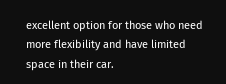excellent option for those who need more flexibility and have limited space in their car.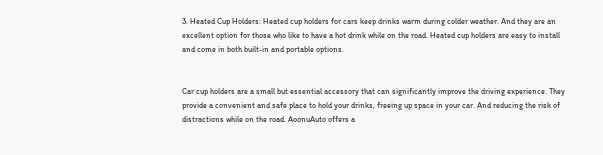3. Heated Cup Holders: Heated cup holders for cars keep drinks warm during colder weather. And they are an excellent option for those who like to have a hot drink while on the road. Heated cup holders are easy to install and come in both built-in and portable options.


Car cup holders are a small but essential accessory that can significantly improve the driving experience. They provide a convenient and safe place to hold your drinks, freeing up space in your car. And reducing the risk of distractions while on the road. AoonuAuto offers a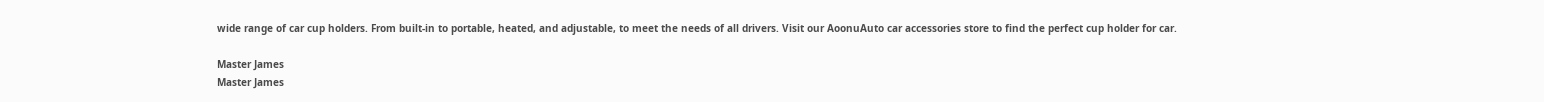wide range of car cup holders. From built-in to portable, heated, and adjustable, to meet the needs of all drivers. Visit our AoonuAuto car accessories store to find the perfect cup holder for car.

Master James
Master James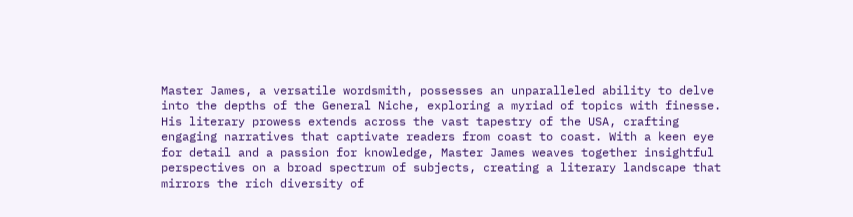Master James, a versatile wordsmith, possesses an unparalleled ability to delve into the depths of the General Niche, exploring a myriad of topics with finesse. His literary prowess extends across the vast tapestry of the USA, crafting engaging narratives that captivate readers from coast to coast. With a keen eye for detail and a passion for knowledge, Master James weaves together insightful perspectives on a broad spectrum of subjects, creating a literary landscape that mirrors the rich diversity of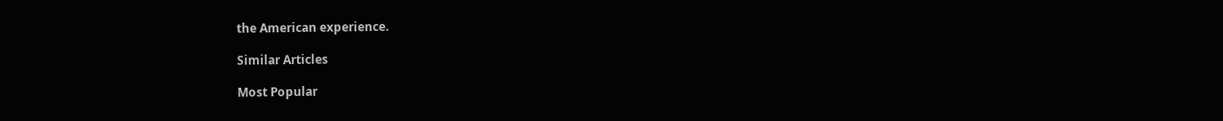the American experience.

Similar Articles

Most Popular